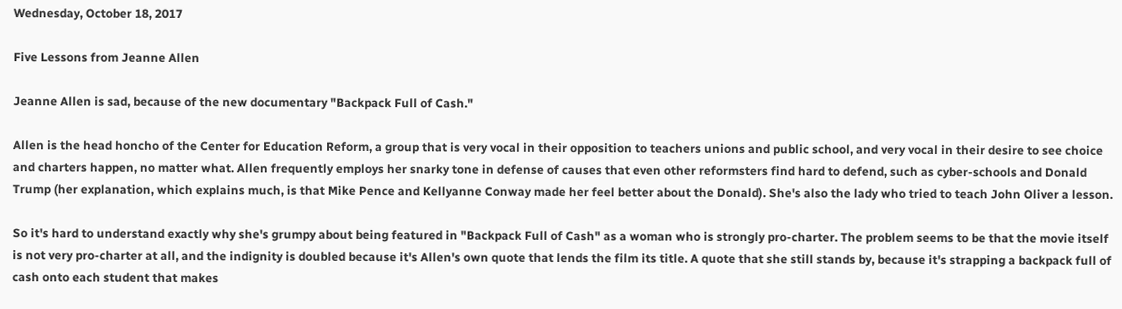Wednesday, October 18, 2017

Five Lessons from Jeanne Allen

Jeanne Allen is sad, because of the new documentary "Backpack Full of Cash."

Allen is the head honcho of the Center for Education Reform, a group that is very vocal in their opposition to teachers unions and public school, and very vocal in their desire to see choice and charters happen, no matter what. Allen frequently employs her snarky tone in defense of causes that even other reformsters find hard to defend, such as cyber-schools and Donald Trump (her explanation, which explains much, is that Mike Pence and Kellyanne Conway made her feel better about the Donald). She's also the lady who tried to teach John Oliver a lesson.

So it's hard to understand exactly why she's grumpy about being featured in "Backpack Full of Cash" as a woman who is strongly pro-charter. The problem seems to be that the movie itself is not very pro-charter at all, and the indignity is doubled because it's Allen's own quote that lends the film its title. A quote that she still stands by, because it's strapping a backpack full of cash onto each student that makes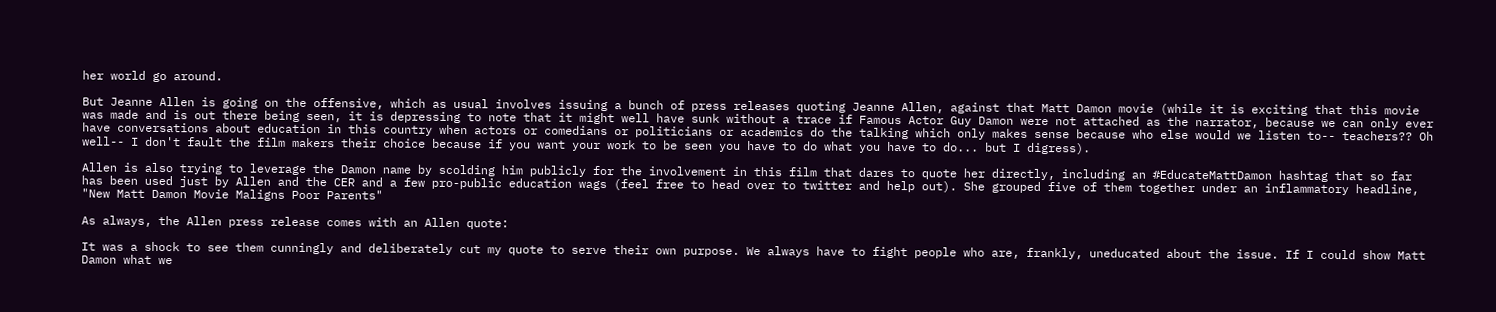her world go around.

But Jeanne Allen is going on the offensive, which as usual involves issuing a bunch of press releases quoting Jeanne Allen, against that Matt Damon movie (while it is exciting that this movie was made and is out there being seen, it is depressing to note that it might well have sunk without a trace if Famous Actor Guy Damon were not attached as the narrator, because we can only ever have conversations about education in this country when actors or comedians or politicians or academics do the talking which only makes sense because who else would we listen to-- teachers?? Oh well-- I don't fault the film makers their choice because if you want your work to be seen you have to do what you have to do... but I digress).

Allen is also trying to leverage the Damon name by scolding him publicly for the involvement in this film that dares to quote her directly, including an #EducateMattDamon hashtag that so far has been used just by Allen and the CER and a few pro-public education wags (feel free to head over to twitter and help out). She grouped five of them together under an inflammatory headline, "New Matt Damon Movie Maligns Poor Parents"

As always, the Allen press release comes with an Allen quote:

It was a shock to see them cunningly and deliberately cut my quote to serve their own purpose. We always have to fight people who are, frankly, uneducated about the issue. If I could show Matt Damon what we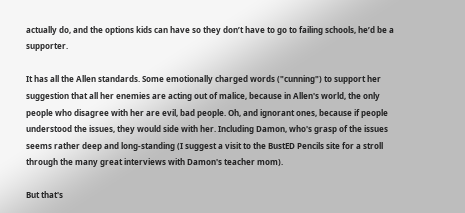actually do, and the options kids can have so they don’t have to go to failing schools, he’d be a supporter.

It has all the Allen standards. Some emotionally charged words ("cunning") to support her suggestion that all her enemies are acting out of malice, because in Allen's world, the only people who disagree with her are evil, bad people. Oh, and ignorant ones, because if people understood the issues, they would side with her. Including Damon, who's grasp of the issues seems rather deep and long-standing (I suggest a visit to the BustED Pencils site for a stroll through the many great interviews with Damon's teacher mom).

But that's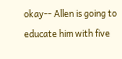okay-- Allen is going to educate him with five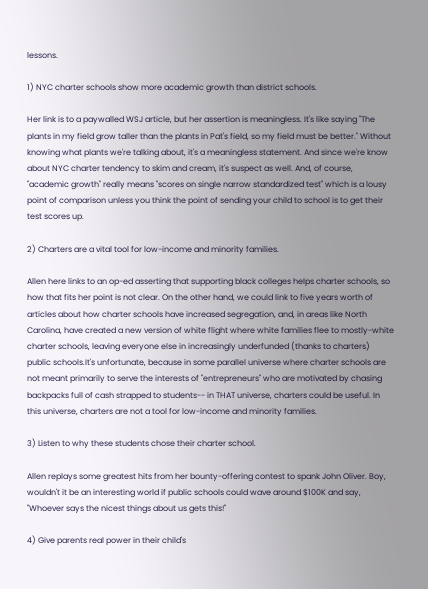lessons.

1) NYC charter schools show more academic growth than district schools.

Her link is to a paywalled WSJ article, but her assertion is meaningless. It's like saying "The plants in my field grow taller than the plants in Pat's field, so my field must be better." Without knowing what plants we're talking about, it's a meaningless statement. And since we're know about NYC charter tendency to skim and cream, it's suspect as well. And, of course, "academic growth" really means "scores on single narrow standardized test" which is a lousy point of comparison unless you think the point of sending your child to school is to get their test scores up.

2) Charters are a vital tool for low-income and minority families.

Allen here links to an op-ed asserting that supporting black colleges helps charter schools, so how that fits her point is not clear. On the other hand, we could link to five years worth of articles about how charter schools have increased segregation, and, in areas like North Carolina, have created a new version of white flight where white families flee to mostly-white charter schools, leaving everyone else in increasingly underfunded (thanks to charters) public schools.It's unfortunate, because in some parallel universe where charter schools are not meant primarily to serve the interests of "entrepreneurs" who are motivated by chasing backpacks full of cash strapped to students-- in THAT universe, charters could be useful. In this universe, charters are not a tool for low-income and minority families.

3) Listen to why these students chose their charter school.

Allen replays some greatest hits from her bounty-offering contest to spank John Oliver. Boy, wouldn't it be an interesting world if public schools could wave around $100K and say, "Whoever says the nicest things about us gets this!"

4) Give parents real power in their child's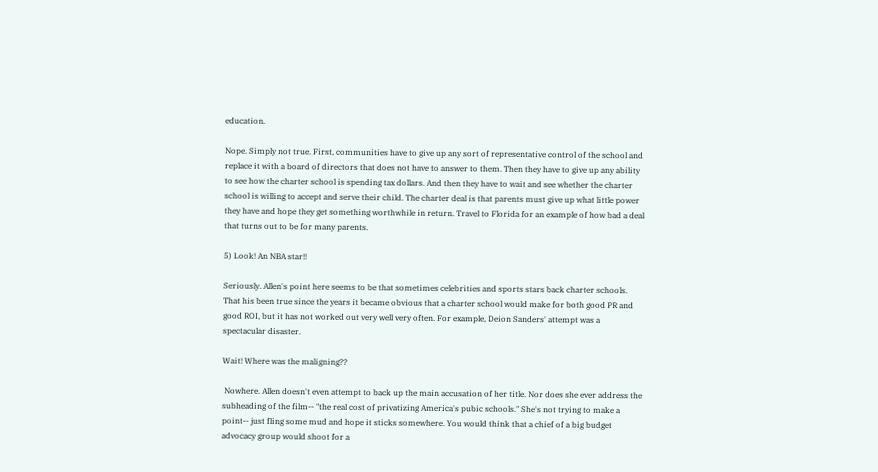education.

Nope. Simply not true. First, communities have to give up any sort of representative control of the school and replace it with a board of directors that does not have to answer to them. Then they have to give up any ability to see how the charter school is spending tax dollars. And then they have to wait and see whether the charter school is willing to accept and serve their child. The charter deal is that parents must give up what little power they have and hope they get something worthwhile in return. Travel to Florida for an example of how bad a deal that turns out to be for many parents.

5) Look! An NBA star!!

Seriously. Allen's point here seems to be that sometimes celebrities and sports stars back charter schools. That his been true since the years it became obvious that a charter school would make for both good PR and good ROI, but it has not worked out very well very often. For example, Deion Sanders' attempt was a spectacular disaster.

Wait! Where was the maligning??

 Nowhere. Allen doesn't even attempt to back up the main accusation of her title. Nor does she ever address the subheading of the film-- "the real cost of privatizing America's pubic schools." She's not trying to make a point-- just fling some mud and hope it sticks somewhere. You would think that a chief of a big budget advocacy group would shoot for a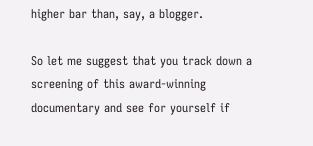higher bar than, say, a blogger.

So let me suggest that you track down a screening of this award-winning documentary and see for yourself if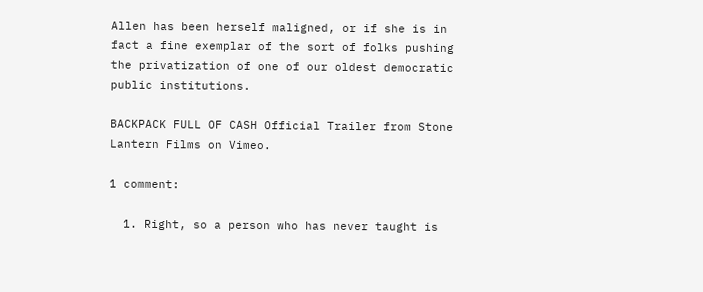Allen has been herself maligned, or if she is in fact a fine exemplar of the sort of folks pushing the privatization of one of our oldest democratic public institutions.

BACKPACK FULL OF CASH Official Trailer from Stone Lantern Films on Vimeo.

1 comment:

  1. Right, so a person who has never taught is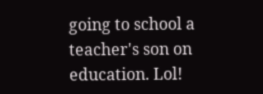going to school a teacher's son on education. Lol!